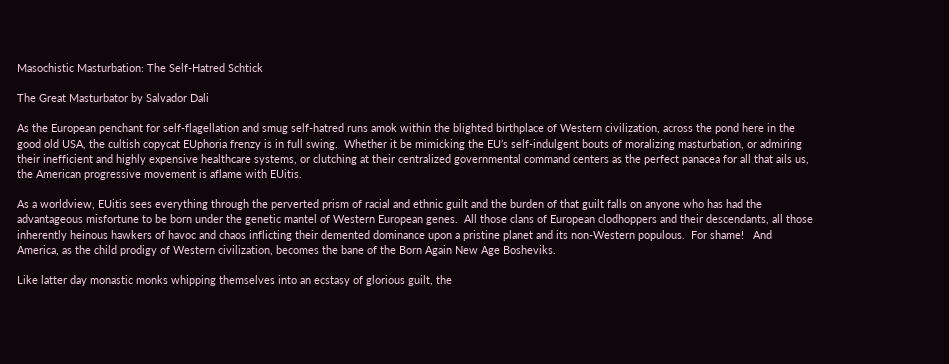Masochistic Masturbation: The Self-Hatred Schtick

The Great Masturbator by Salvador Dali

As the European penchant for self-flagellation and smug self-hatred runs amok within the blighted birthplace of Western civilization, across the pond here in the good old USA, the cultish copycat EUphoria frenzy is in full swing.  Whether it be mimicking the EU’s self-indulgent bouts of moralizing masturbation, or admiring their inefficient and highly expensive healthcare systems, or clutching at their centralized governmental command centers as the perfect panacea for all that ails us, the American progressive movement is aflame with EUitis.

As a worldview, EUitis sees everything through the perverted prism of racial and ethnic guilt and the burden of that guilt falls on anyone who has had the advantageous misfortune to be born under the genetic mantel of Western European genes.  All those clans of European clodhoppers and their descendants, all those inherently heinous hawkers of havoc and chaos inflicting their demented dominance upon a pristine planet and its non-Western populous.  For shame!   And America, as the child prodigy of Western civilization, becomes the bane of the Born Again New Age Bosheviks.

Like latter day monastic monks whipping themselves into an ecstasy of glorious guilt, the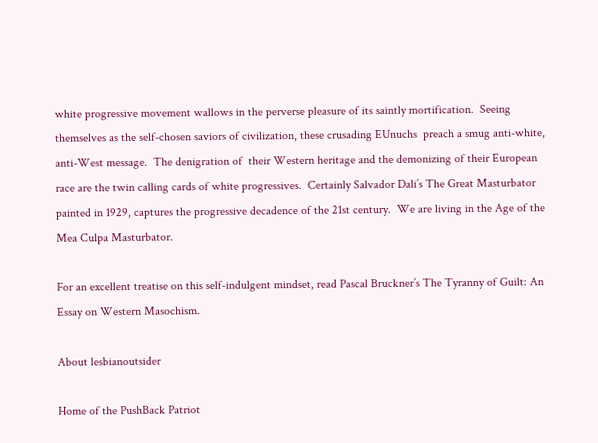white progressive movement wallows in the perverse pleasure of its saintly mortification.  Seeing themselves as the self-chosen saviors of civilization, these crusading EUnuchs  preach a smug anti-white, anti-West message.  The denigration of  their Western heritage and the demonizing of their European race are the twin calling cards of white progressives.  Certainly Salvador Dali’s The Great Masturbator painted in 1929, captures the progressive decadence of the 21st century.  We are living in the Age of the Mea Culpa Masturbator.

For an excellent treatise on this self-indulgent mindset, read Pascal Bruckner’s The Tyranny of Guilt: An Essay on Western Masochism.

About lesbianoutsider

Home of the PushBack Patriot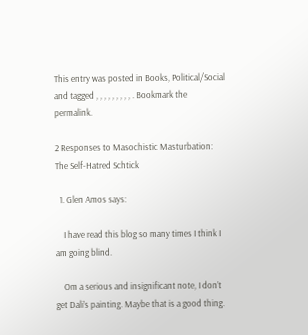This entry was posted in Books, Political/Social and tagged , , , , , , , , , . Bookmark the permalink.

2 Responses to Masochistic Masturbation: The Self-Hatred Schtick

  1. Glen Amos says:

    I have read this blog so many times I think I am going blind.

    Om a serious and insignificant note, I don’t get Dali’s painting. Maybe that is a good thing.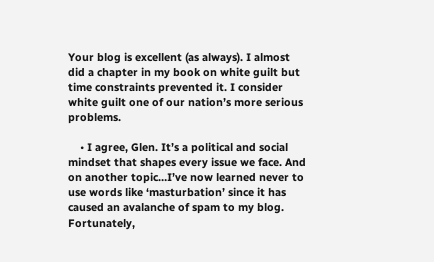Your blog is excellent (as always). I almost did a chapter in my book on white guilt but time constraints prevented it. I consider white guilt one of our nation’s more serious problems.

    • I agree, Glen. It’s a political and social mindset that shapes every issue we face. And on another topic…I’ve now learned never to use words like ‘masturbation’ since it has caused an avalanche of spam to my blog. Fortunately,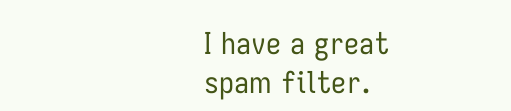I have a great spam filter.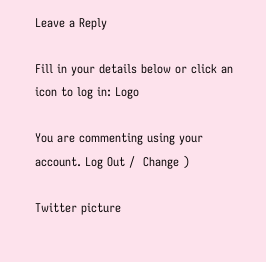Leave a Reply

Fill in your details below or click an icon to log in: Logo

You are commenting using your account. Log Out /  Change )

Twitter picture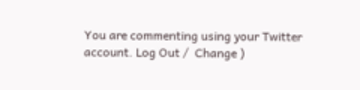You are commenting using your Twitter account. Log Out /  Change )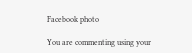Facebook photo

You are commenting using your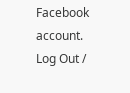Facebook account. Log Out /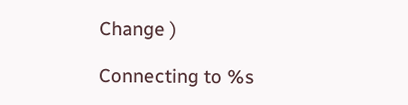Change )

Connecting to %s